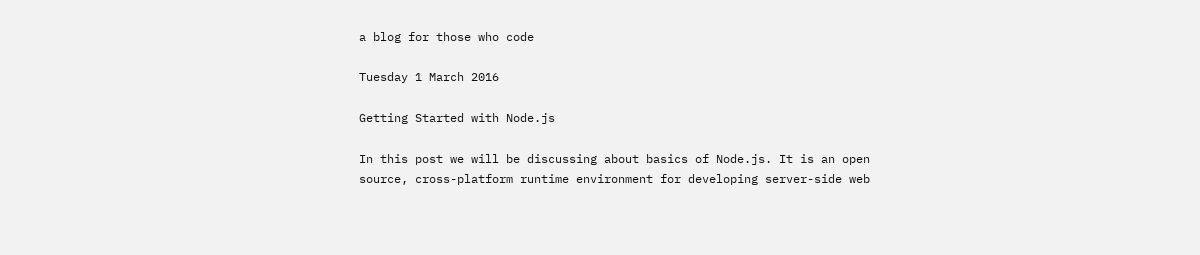a blog for those who code

Tuesday 1 March 2016

Getting Started with Node.js

In this post we will be discussing about basics of Node.js. It is an open source, cross-platform runtime environment for developing server-side web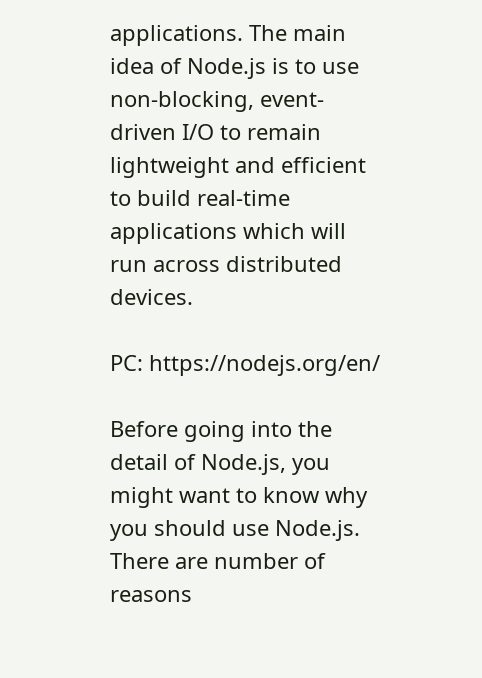applications. The main idea of Node.js is to use non-blocking, event-driven I/O to remain lightweight and efficient to build real-time applications which will run across distributed devices.

PC: https://nodejs.org/en/

Before going into the detail of Node.js, you might want to know why you should use Node.js. There are number of reasons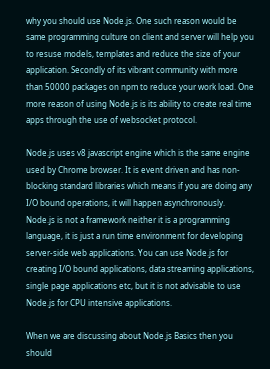why you should use Node.js. One such reason would be same programming culture on client and server will help you to resuse models, templates and reduce the size of your application. Secondly of its vibrant community with more than 50000 packages on npm to reduce your work load. One more reason of using Node.js is its ability to create real time apps through the use of websocket protocol.

Node.js uses v8 javascript engine which is the same engine used by Chrome browser. It is event driven and has non-blocking standard libraries which means if you are doing any I/O bound operations, it will happen asynchronously. Node.js is not a framework neither it is a programming language, it is just a run time environment for developing server-side web applications. You can use Node.js for creating I/O bound applications, data streaming applications, single page applications etc, but it is not advisable to use Node.js for CPU intensive applications.

When we are discussing about Node.js Basics then you should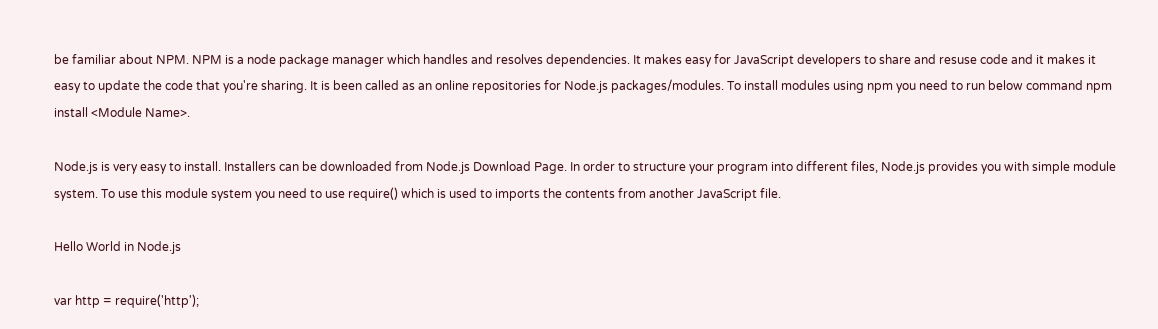be familiar about NPM. NPM is a node package manager which handles and resolves dependencies. It makes easy for JavaScript developers to share and resuse code and it makes it easy to update the code that you're sharing. It is been called as an online repositories for Node.js packages/modules. To install modules using npm you need to run below command npm install <Module Name>.

Node.js is very easy to install. Installers can be downloaded from Node.js Download Page. In order to structure your program into different files, Node.js provides you with simple module system. To use this module system you need to use require() which is used to imports the contents from another JavaScript file.

Hello World in Node.js

var http = require('http');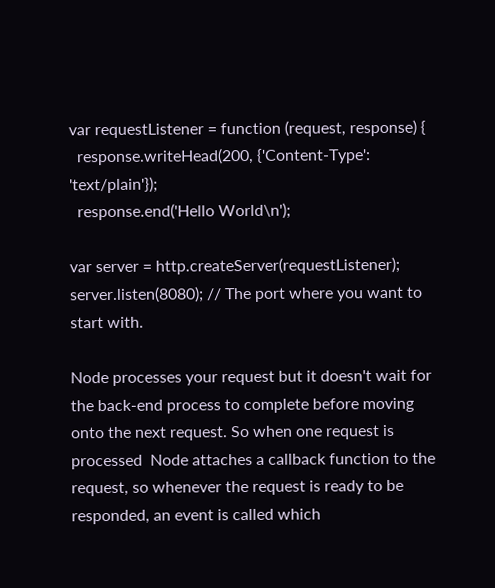var requestListener = function (request, response) {
  response.writeHead(200, {'Content-Type': 'text/plain'});
  response.end('Hello World\n');

var server = http.createServer(requestListener);
server.listen(8080); // The port where you want to start with.

Node processes your request but it doesn't wait for the back-end process to complete before moving onto the next request. So when one request is processed  Node attaches a callback function to the request, so whenever the request is ready to be responded, an event is called which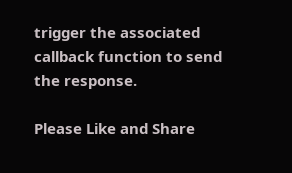trigger the associated callback function to send the response.

Please Like and Share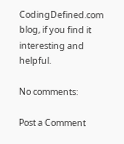CodingDefined.com blog, if you find it interesting and helpful.

No comments:

Post a Comment